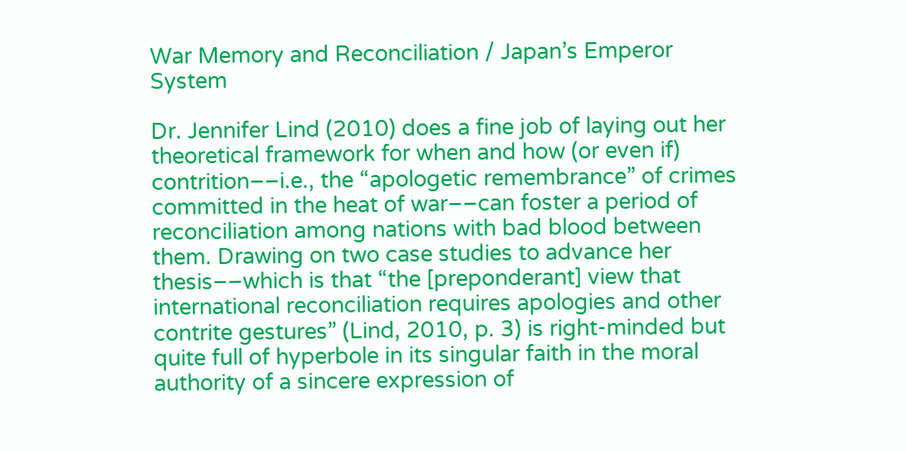War Memory and Reconciliation / Japan’s Emperor System

Dr. Jennifer Lind (2010) does a fine job of laying out her theoretical framework for when and how (or even if) contrition––i.e., the “apologetic remembrance” of crimes committed in the heat of war––can foster a period of reconciliation among nations with bad blood between them. Drawing on two case studies to advance her thesis––which is that “the [preponderant] view that international reconciliation requires apologies and other contrite gestures” (Lind, 2010, p. 3) is right-minded but quite full of hyperbole in its singular faith in the moral authority of a sincere expression of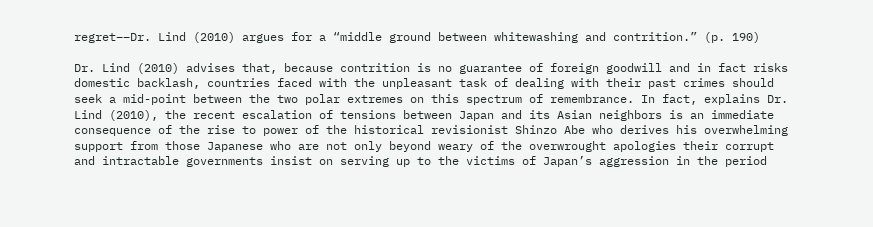regret––Dr. Lind (2010) argues for a “middle ground between whitewashing and contrition.” (p. 190)

Dr. Lind (2010) advises that, because contrition is no guarantee of foreign goodwill and in fact risks domestic backlash, countries faced with the unpleasant task of dealing with their past crimes should seek a mid-point between the two polar extremes on this spectrum of remembrance. In fact, explains Dr. Lind (2010), the recent escalation of tensions between Japan and its Asian neighbors is an immediate consequence of the rise to power of the historical revisionist Shinzo Abe who derives his overwhelming support from those Japanese who are not only beyond weary of the overwrought apologies their corrupt and intractable governments insist on serving up to the victims of Japan’s aggression in the period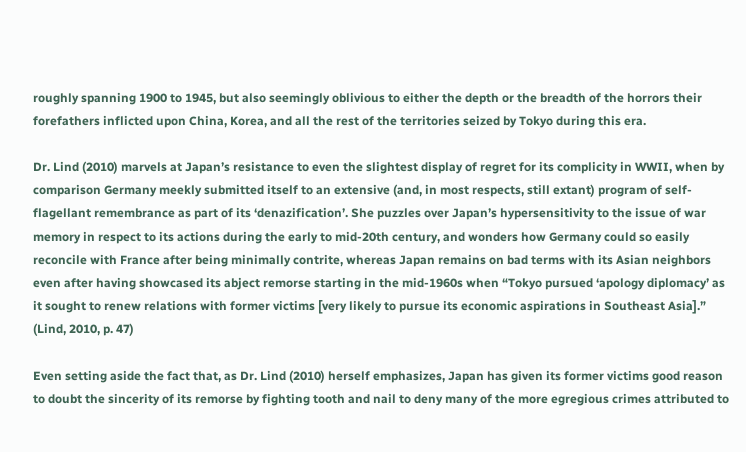roughly spanning 1900 to 1945, but also seemingly oblivious to either the depth or the breadth of the horrors their forefathers inflicted upon China, Korea, and all the rest of the territories seized by Tokyo during this era.

Dr. Lind (2010) marvels at Japan’s resistance to even the slightest display of regret for its complicity in WWII, when by comparison Germany meekly submitted itself to an extensive (and, in most respects, still extant) program of self-flagellant remembrance as part of its ‘denazification’. She puzzles over Japan’s hypersensitivity to the issue of war memory in respect to its actions during the early to mid-20th century, and wonders how Germany could so easily reconcile with France after being minimally contrite, whereas Japan remains on bad terms with its Asian neighbors even after having showcased its abject remorse starting in the mid-1960s when “Tokyo pursued ‘apology diplomacy’ as it sought to renew relations with former victims [very likely to pursue its economic aspirations in Southeast Asia].” (Lind, 2010, p. 47)

Even setting aside the fact that, as Dr. Lind (2010) herself emphasizes, Japan has given its former victims good reason to doubt the sincerity of its remorse by fighting tooth and nail to deny many of the more egregious crimes attributed to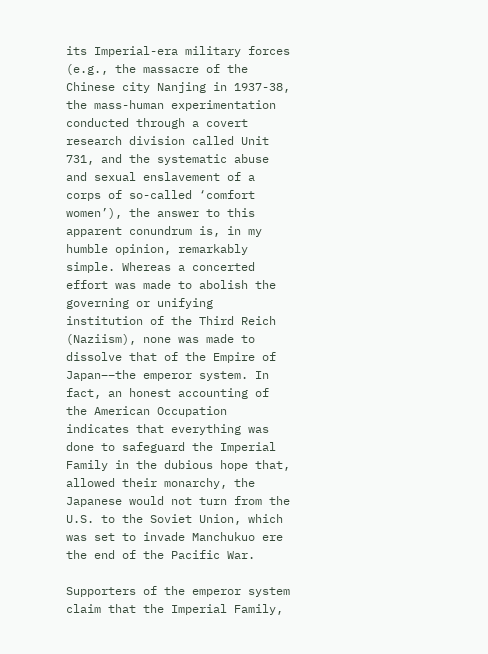its Imperial-era military forces (e.g., the massacre of the Chinese city Nanjing in 1937-38, the mass-human experimentation conducted through a covert research division called Unit 731, and the systematic abuse and sexual enslavement of a corps of so-called ‘comfort women’), the answer to this apparent conundrum is, in my humble opinion, remarkably simple. Whereas a concerted effort was made to abolish the governing or unifying institution of the Third Reich (Naziism), none was made to dissolve that of the Empire of Japan––the emperor system. In fact, an honest accounting of the American Occupation indicates that everything was done to safeguard the Imperial Family in the dubious hope that, allowed their monarchy, the Japanese would not turn from the U.S. to the Soviet Union, which was set to invade Manchukuo ere the end of the Pacific War.

Supporters of the emperor system claim that the Imperial Family,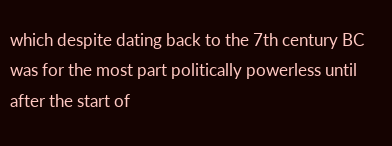which despite dating back to the 7th century BC was for the most part politically powerless until after the start of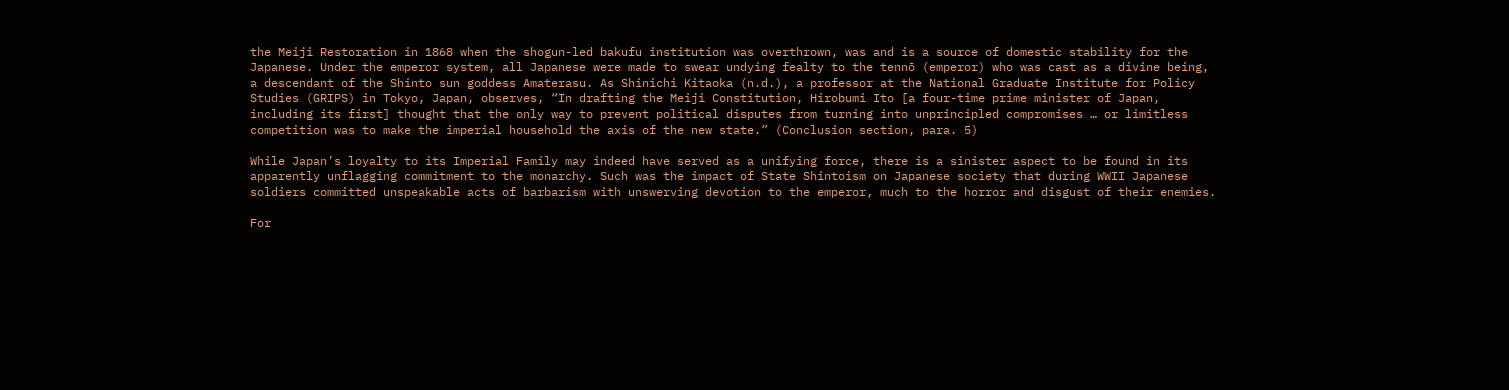the Meiji Restoration in 1868 when the shogun-led bakufu institution was overthrown, was and is a source of domestic stability for the Japanese. Under the emperor system, all Japanese were made to swear undying fealty to the tennō (emperor) who was cast as a divine being, a descendant of the Shinto sun goddess Amaterasu. As Shinichi Kitaoka (n.d.), a professor at the National Graduate Institute for Policy Studies (GRIPS) in Tokyo, Japan, observes, “In drafting the Meiji Constitution, Hirobumi Ito [a four-time prime minister of Japan, including its first] thought that the only way to prevent political disputes from turning into unprincipled compromises … or limitless competition was to make the imperial household the axis of the new state.” (Conclusion section, para. 5)

While Japan’s loyalty to its Imperial Family may indeed have served as a unifying force, there is a sinister aspect to be found in its apparently unflagging commitment to the monarchy. Such was the impact of State Shintoism on Japanese society that during WWII Japanese soldiers committed unspeakable acts of barbarism with unswerving devotion to the emperor, much to the horror and disgust of their enemies.

For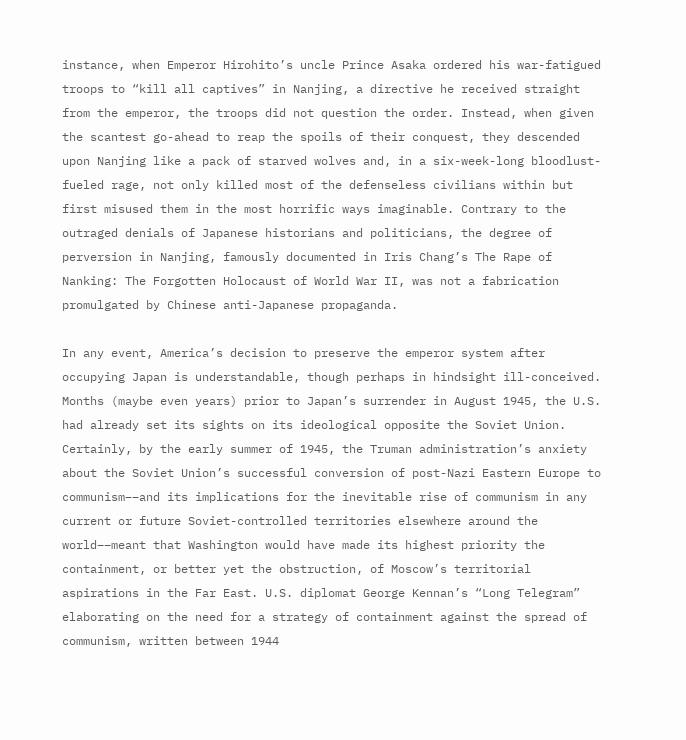instance, when Emperor Hirohito’s uncle Prince Asaka ordered his war-fatigued troops to “kill all captives” in Nanjing, a directive he received straight from the emperor, the troops did not question the order. Instead, when given the scantest go-ahead to reap the spoils of their conquest, they descended upon Nanjing like a pack of starved wolves and, in a six-week-long bloodlust-fueled rage, not only killed most of the defenseless civilians within but first misused them in the most horrific ways imaginable. Contrary to the outraged denials of Japanese historians and politicians, the degree of perversion in Nanjing, famously documented in Iris Chang’s The Rape of Nanking: The Forgotten Holocaust of World War II, was not a fabrication promulgated by Chinese anti-Japanese propaganda.

In any event, America’s decision to preserve the emperor system after occupying Japan is understandable, though perhaps in hindsight ill-conceived. Months (maybe even years) prior to Japan’s surrender in August 1945, the U.S. had already set its sights on its ideological opposite the Soviet Union. Certainly, by the early summer of 1945, the Truman administration’s anxiety about the Soviet Union’s successful conversion of post-Nazi Eastern Europe to communism––and its implications for the inevitable rise of communism in any current or future Soviet-controlled territories elsewhere around the world––meant that Washington would have made its highest priority the containment, or better yet the obstruction, of Moscow’s territorial aspirations in the Far East. U.S. diplomat George Kennan’s “Long Telegram” elaborating on the need for a strategy of containment against the spread of communism, written between 1944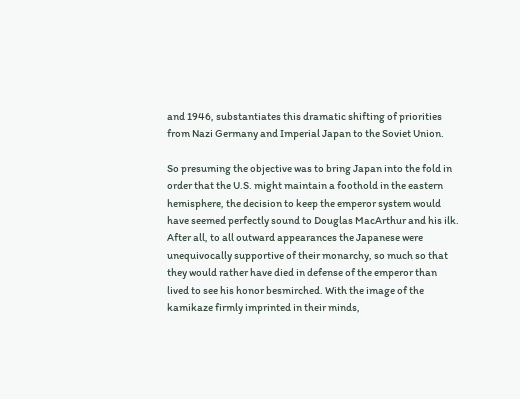and 1946, substantiates this dramatic shifting of priorities from Nazi Germany and Imperial Japan to the Soviet Union.

So presuming the objective was to bring Japan into the fold in order that the U.S. might maintain a foothold in the eastern hemisphere, the decision to keep the emperor system would have seemed perfectly sound to Douglas MacArthur and his ilk. After all, to all outward appearances the Japanese were unequivocally supportive of their monarchy, so much so that they would rather have died in defense of the emperor than lived to see his honor besmirched. With the image of the kamikaze firmly imprinted in their minds,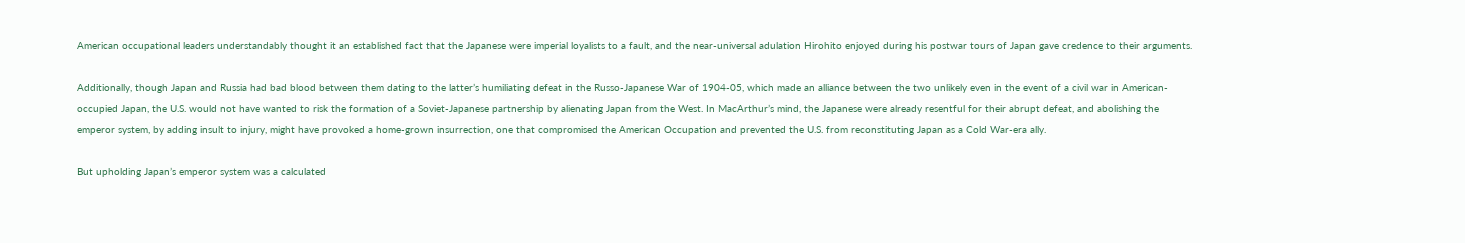American occupational leaders understandably thought it an established fact that the Japanese were imperial loyalists to a fault, and the near-universal adulation Hirohito enjoyed during his postwar tours of Japan gave credence to their arguments.

Additionally, though Japan and Russia had bad blood between them dating to the latter’s humiliating defeat in the Russo-Japanese War of 1904-05, which made an alliance between the two unlikely even in the event of a civil war in American-occupied Japan, the U.S. would not have wanted to risk the formation of a Soviet-Japanese partnership by alienating Japan from the West. In MacArthur’s mind, the Japanese were already resentful for their abrupt defeat, and abolishing the emperor system, by adding insult to injury, might have provoked a home-grown insurrection, one that compromised the American Occupation and prevented the U.S. from reconstituting Japan as a Cold War-era ally.

But upholding Japan’s emperor system was a calculated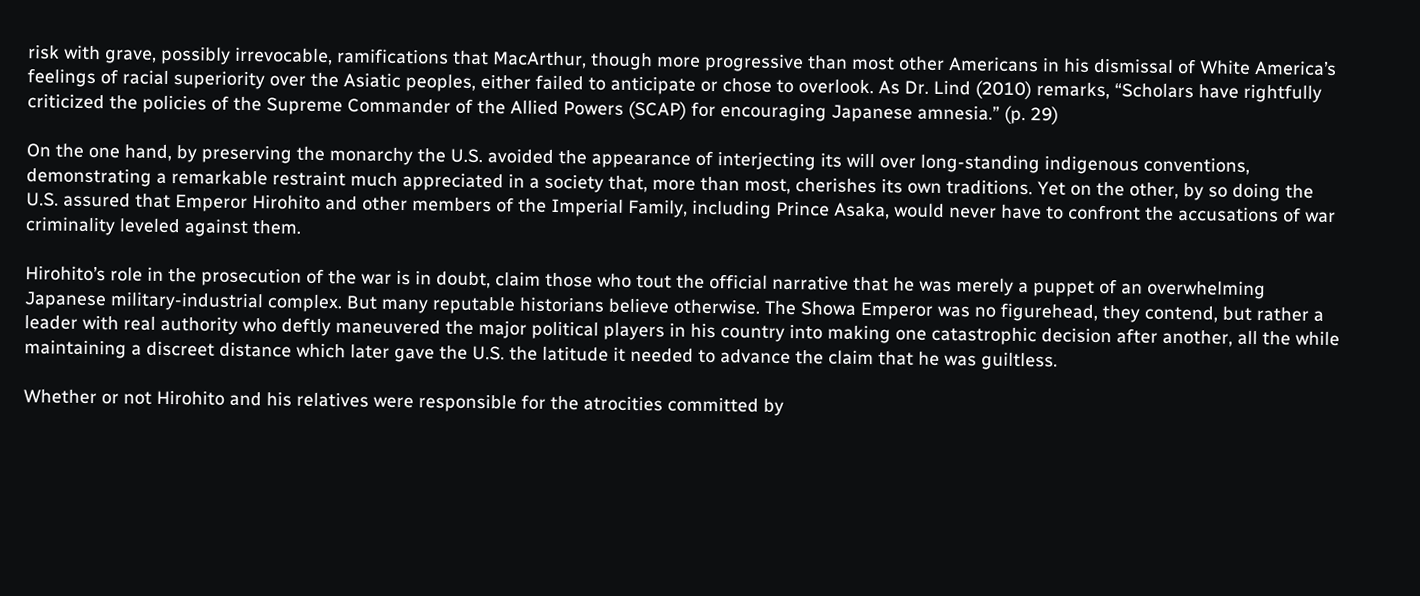risk with grave, possibly irrevocable, ramifications that MacArthur, though more progressive than most other Americans in his dismissal of White America’s feelings of racial superiority over the Asiatic peoples, either failed to anticipate or chose to overlook. As Dr. Lind (2010) remarks, “Scholars have rightfully criticized the policies of the Supreme Commander of the Allied Powers (SCAP) for encouraging Japanese amnesia.” (p. 29)

On the one hand, by preserving the monarchy the U.S. avoided the appearance of interjecting its will over long-standing indigenous conventions, demonstrating a remarkable restraint much appreciated in a society that, more than most, cherishes its own traditions. Yet on the other, by so doing the U.S. assured that Emperor Hirohito and other members of the Imperial Family, including Prince Asaka, would never have to confront the accusations of war criminality leveled against them.

Hirohito’s role in the prosecution of the war is in doubt, claim those who tout the official narrative that he was merely a puppet of an overwhelming Japanese military-industrial complex. But many reputable historians believe otherwise. The Showa Emperor was no figurehead, they contend, but rather a leader with real authority who deftly maneuvered the major political players in his country into making one catastrophic decision after another, all the while maintaining a discreet distance which later gave the U.S. the latitude it needed to advance the claim that he was guiltless.

Whether or not Hirohito and his relatives were responsible for the atrocities committed by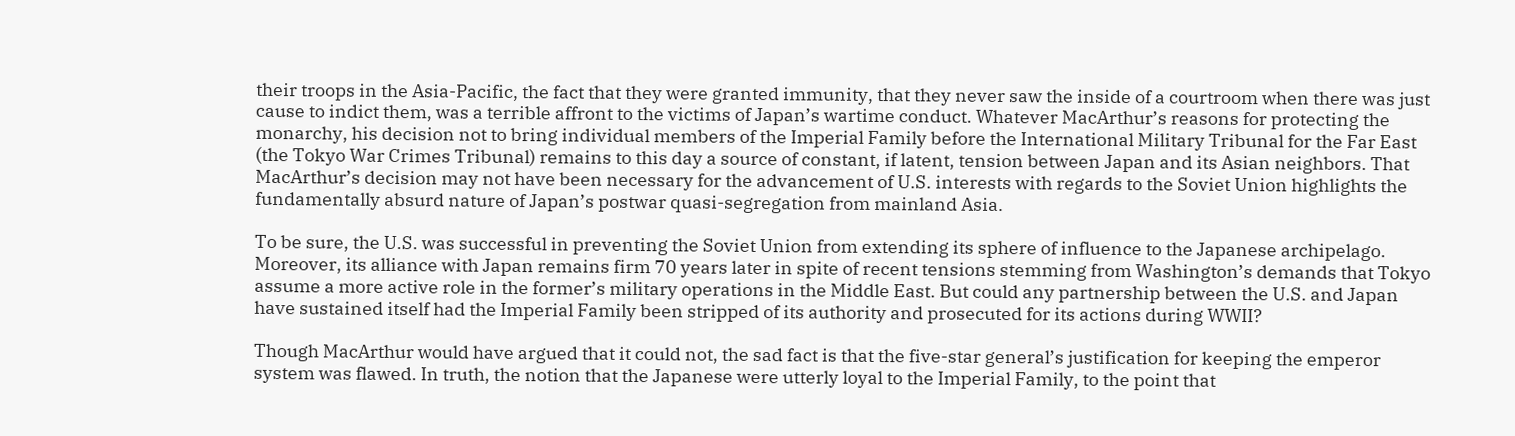their troops in the Asia-Pacific, the fact that they were granted immunity, that they never saw the inside of a courtroom when there was just cause to indict them, was a terrible affront to the victims of Japan’s wartime conduct. Whatever MacArthur’s reasons for protecting the monarchy, his decision not to bring individual members of the Imperial Family before the International Military Tribunal for the Far East (the Tokyo War Crimes Tribunal) remains to this day a source of constant, if latent, tension between Japan and its Asian neighbors. That MacArthur’s decision may not have been necessary for the advancement of U.S. interests with regards to the Soviet Union highlights the fundamentally absurd nature of Japan’s postwar quasi-segregation from mainland Asia.

To be sure, the U.S. was successful in preventing the Soviet Union from extending its sphere of influence to the Japanese archipelago. Moreover, its alliance with Japan remains firm 70 years later in spite of recent tensions stemming from Washington’s demands that Tokyo assume a more active role in the former’s military operations in the Middle East. But could any partnership between the U.S. and Japan have sustained itself had the Imperial Family been stripped of its authority and prosecuted for its actions during WWII?

Though MacArthur would have argued that it could not, the sad fact is that the five-star general’s justification for keeping the emperor system was flawed. In truth, the notion that the Japanese were utterly loyal to the Imperial Family, to the point that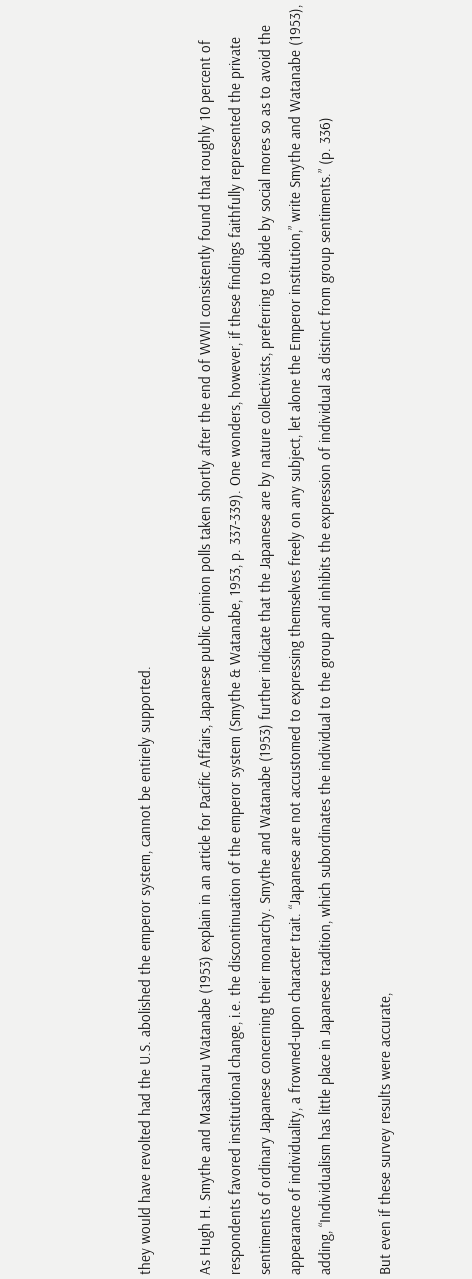they would have revolted had the U.S. abolished the emperor system, cannot be entirely supported.

As Hugh H. Smythe and Masaharu Watanabe (1953) explain in an article for Pacific Affairs, Japanese public opinion polls taken shortly after the end of WWII consistently found that roughly 10 percent of respondents favored institutional change, i.e. the discontinuation of the emperor system (Smythe & Watanabe, 1953, p. 337-339). One wonders, however, if these findings faithfully represented the private sentiments of ordinary Japanese concerning their monarchy. Smythe and Watanabe (1953) further indicate that the Japanese are by nature collectivists, preferring to abide by social mores so as to avoid the appearance of individuality, a frowned-upon character trait. “Japanese are not accustomed to expressing themselves freely on any subject, let alone the Emperor institution,” write Smythe and Watanabe (1953), adding, “Individualism has little place in Japanese tradition, which subordinates the individual to the group and inhibits the expression of individual as distinct from group sentiments.” (p. 336)

But even if these survey results were accurate,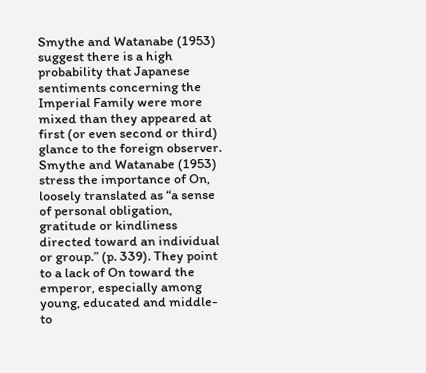Smythe and Watanabe (1953) suggest there is a high probability that Japanese sentiments concerning the Imperial Family were more mixed than they appeared at first (or even second or third) glance to the foreign observer. Smythe and Watanabe (1953) stress the importance of On, loosely translated as “a sense of personal obligation, gratitude or kindliness directed toward an individual or group.” (p. 339). They point to a lack of On toward the emperor, especially among young, educated and middle- to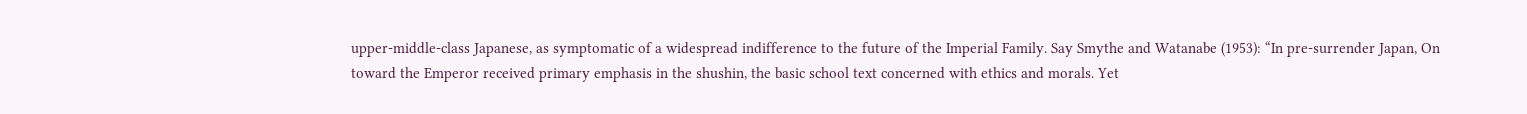upper-middle-class Japanese, as symptomatic of a widespread indifference to the future of the Imperial Family. Say Smythe and Watanabe (1953): “In pre-surrender Japan, On toward the Emperor received primary emphasis in the shushin, the basic school text concerned with ethics and morals. Yet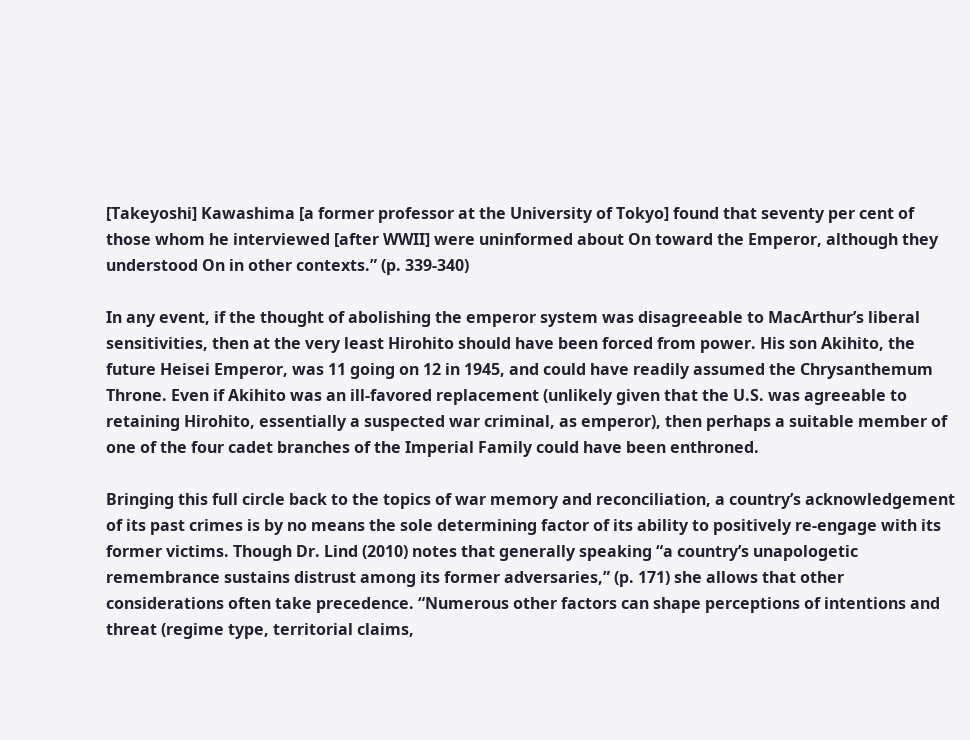[Takeyoshi] Kawashima [a former professor at the University of Tokyo] found that seventy per cent of those whom he interviewed [after WWII] were uninformed about On toward the Emperor, although they understood On in other contexts.” (p. 339-340)

In any event, if the thought of abolishing the emperor system was disagreeable to MacArthur’s liberal sensitivities, then at the very least Hirohito should have been forced from power. His son Akihito, the future Heisei Emperor, was 11 going on 12 in 1945, and could have readily assumed the Chrysanthemum Throne. Even if Akihito was an ill-favored replacement (unlikely given that the U.S. was agreeable to retaining Hirohito, essentially a suspected war criminal, as emperor), then perhaps a suitable member of one of the four cadet branches of the Imperial Family could have been enthroned.

Bringing this full circle back to the topics of war memory and reconciliation, a country’s acknowledgement of its past crimes is by no means the sole determining factor of its ability to positively re-engage with its former victims. Though Dr. Lind (2010) notes that generally speaking “a country’s unapologetic remembrance sustains distrust among its former adversaries,” (p. 171) she allows that other considerations often take precedence. “Numerous other factors can shape perceptions of intentions and threat (regime type, territorial claims,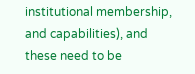institutional membership, and capabilities), and these need to be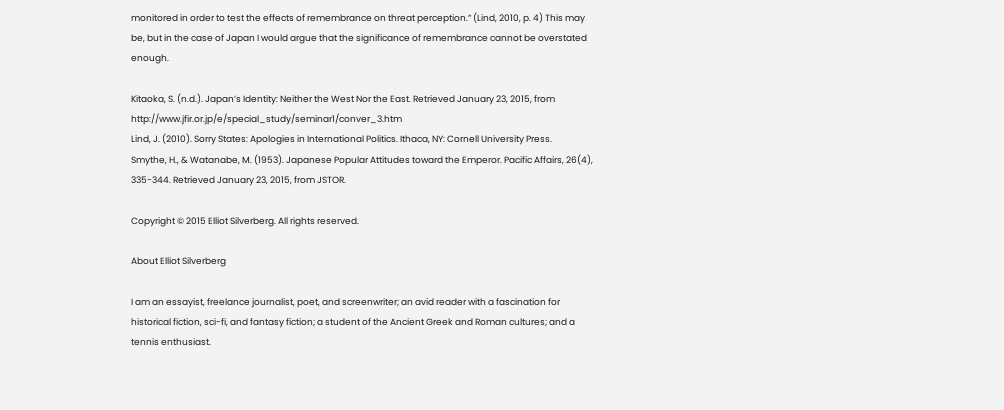monitored in order to test the effects of remembrance on threat perception.” (Lind, 2010, p. 4) This may be, but in the case of Japan I would argue that the significance of remembrance cannot be overstated enough.

Kitaoka, S. (n.d.). Japan’s Identity: Neither the West Nor the East. Retrieved January 23, 2015, from http://www.jfir.or.jp/e/special_study/seminar1/conver_3.htm
Lind, J. (2010). Sorry States: Apologies in International Politics. Ithaca, NY: Cornell University Press.
Smythe, H., & Watanabe, M. (1953). Japanese Popular Attitudes toward the Emperor. Pacific Affairs, 26(4), 335-344. Retrieved January 23, 2015, from JSTOR.

Copyright © 2015 Elliot Silverberg. All rights reserved.

About Elliot Silverberg

I am an essayist, freelance journalist, poet, and screenwriter; an avid reader with a fascination for historical fiction, sci-fi, and fantasy fiction; a student of the Ancient Greek and Roman cultures; and a tennis enthusiast.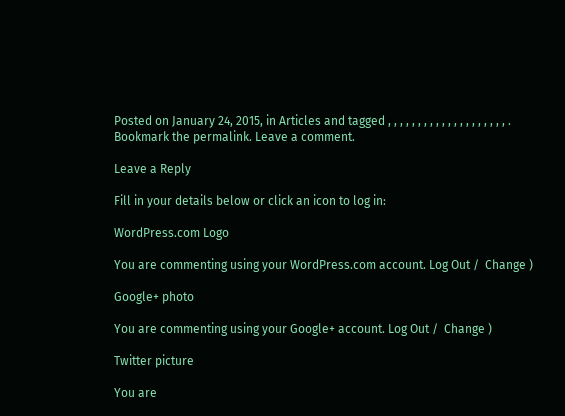Posted on January 24, 2015, in Articles and tagged , , , , , , , , , , , , , , , , , , , , . Bookmark the permalink. Leave a comment.

Leave a Reply

Fill in your details below or click an icon to log in:

WordPress.com Logo

You are commenting using your WordPress.com account. Log Out /  Change )

Google+ photo

You are commenting using your Google+ account. Log Out /  Change )

Twitter picture

You are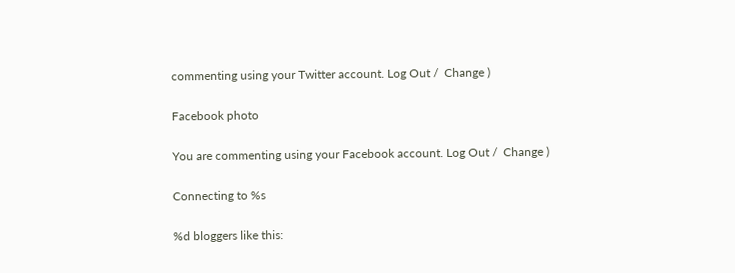commenting using your Twitter account. Log Out /  Change )

Facebook photo

You are commenting using your Facebook account. Log Out /  Change )

Connecting to %s

%d bloggers like this: